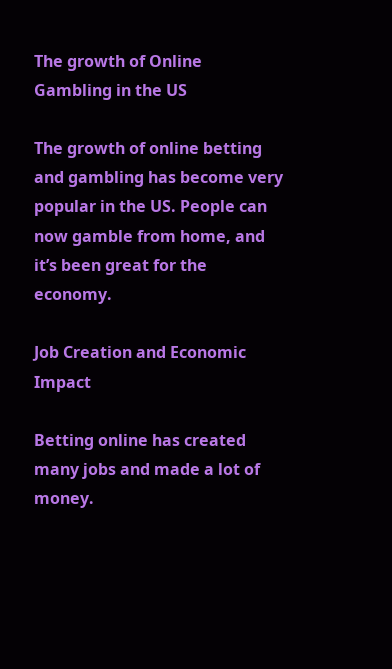The growth of Online Gambling in the US

The growth of online betting and gambling has become very popular in the US. People can now gamble from home, and it’s been great for the economy.

Job Creation and Economic Impact

Betting online has created many jobs and made a lot of money.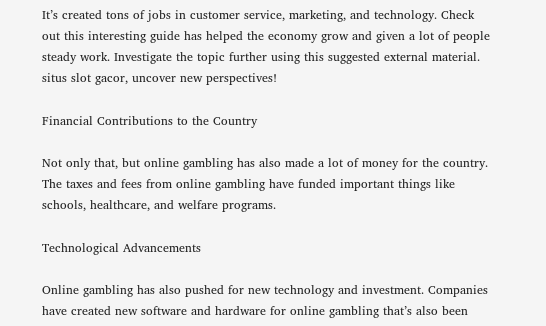It’s created tons of jobs in customer service, marketing, and technology. Check out this interesting guide has helped the economy grow and given a lot of people steady work. Investigate the topic further using this suggested external material. situs slot gacor, uncover new perspectives!

Financial Contributions to the Country

Not only that, but online gambling has also made a lot of money for the country. The taxes and fees from online gambling have funded important things like schools, healthcare, and welfare programs.

Technological Advancements

Online gambling has also pushed for new technology and investment. Companies have created new software and hardware for online gambling that’s also been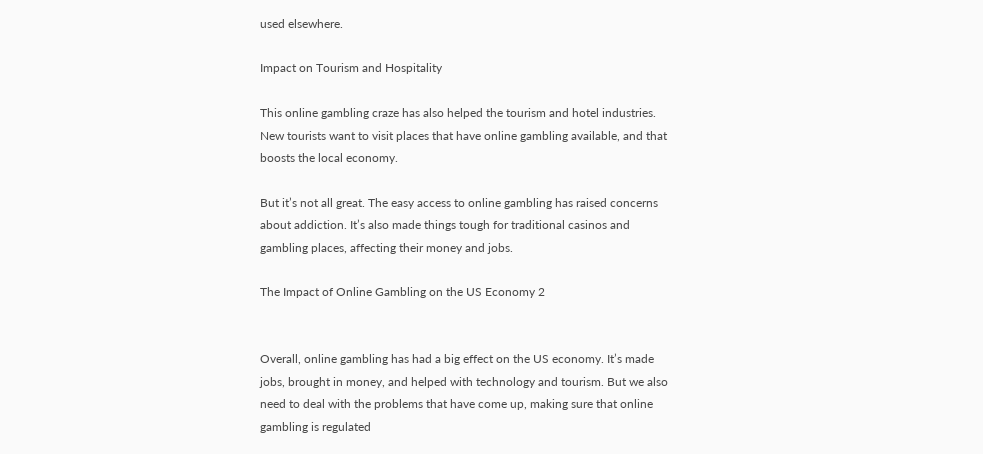used elsewhere.

Impact on Tourism and Hospitality

This online gambling craze has also helped the tourism and hotel industries. New tourists want to visit places that have online gambling available, and that boosts the local economy.

But it’s not all great. The easy access to online gambling has raised concerns about addiction. It’s also made things tough for traditional casinos and gambling places, affecting their money and jobs.

The Impact of Online Gambling on the US Economy 2


Overall, online gambling has had a big effect on the US economy. It’s made jobs, brought in money, and helped with technology and tourism. But we also need to deal with the problems that have come up, making sure that online gambling is regulated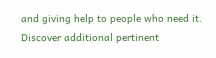and giving help to people who need it. Discover additional pertinent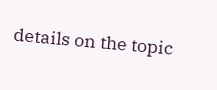details on the topic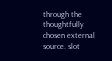through the thoughtfully chosen external source. slot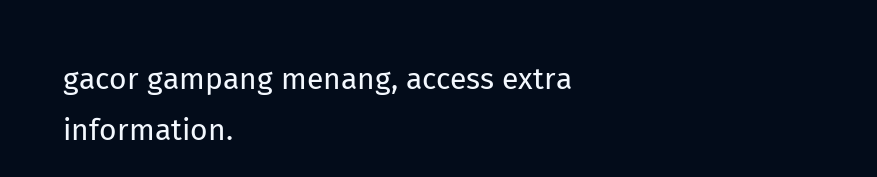gacor gampang menang, access extra information.